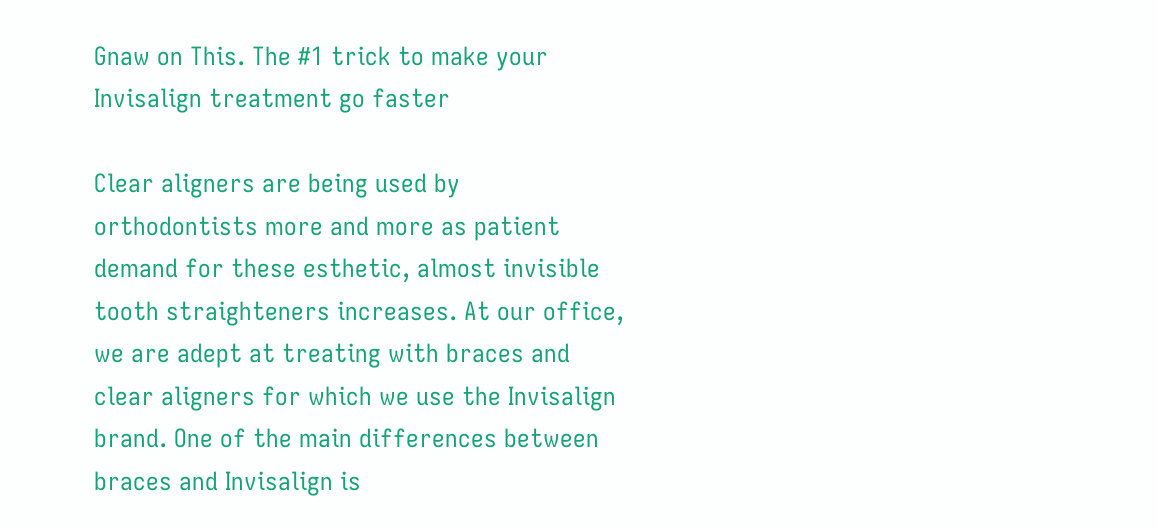Gnaw on This. The #1 trick to make your Invisalign treatment go faster

Clear aligners are being used by orthodontists more and more as patient demand for these esthetic, almost invisible tooth straighteners increases. At our office, we are adept at treating with braces and clear aligners for which we use the Invisalign brand. One of the main differences between braces and Invisalign is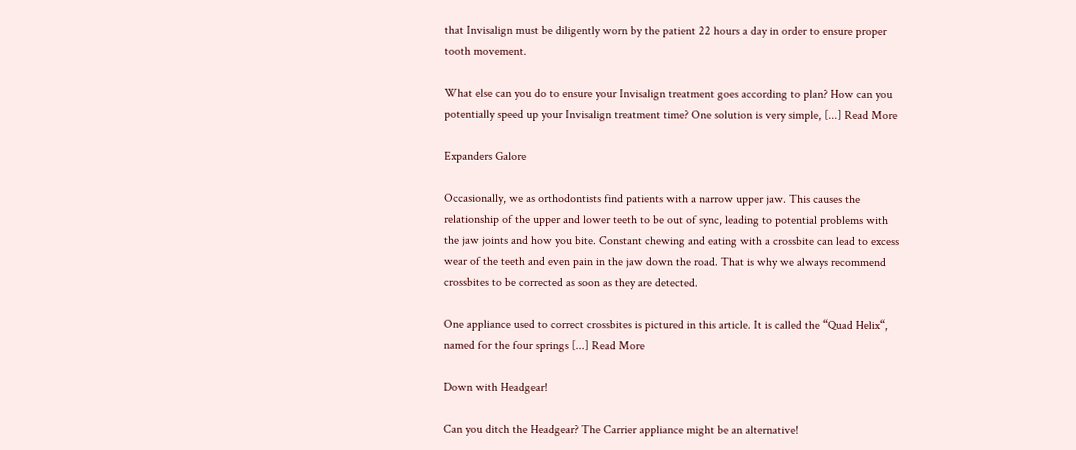that Invisalign must be diligently worn by the patient 22 hours a day in order to ensure proper tooth movement.

What else can you do to ensure your Invisalign treatment goes according to plan? How can you potentially speed up your Invisalign treatment time? One solution is very simple, [...] Read More

Expanders Galore

Occasionally, we as orthodontists find patients with a narrow upper jaw. This causes the relationship of the upper and lower teeth to be out of sync, leading to potential problems with the jaw joints and how you bite. Constant chewing and eating with a crossbite can lead to excess wear of the teeth and even pain in the jaw down the road. That is why we always recommend crossbites to be corrected as soon as they are detected.

One appliance used to correct crossbites is pictured in this article. It is called the “Quad Helix“, named for the four springs [...] Read More

Down with Headgear!

Can you ditch the Headgear? The Carrier appliance might be an alternative!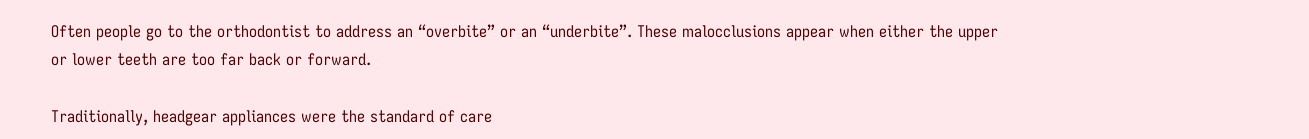Often people go to the orthodontist to address an “overbite” or an “underbite”. These malocclusions appear when either the upper or lower teeth are too far back or forward.

Traditionally, headgear appliances were the standard of care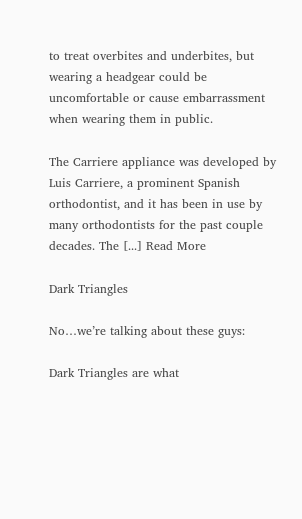to treat overbites and underbites, but wearing a headgear could be uncomfortable or cause embarrassment when wearing them in public.

The Carriere appliance was developed by Luis Carriere, a prominent Spanish orthodontist, and it has been in use by many orthodontists for the past couple decades. The [...] Read More

Dark Triangles

No…we’re talking about these guys:

Dark Triangles are what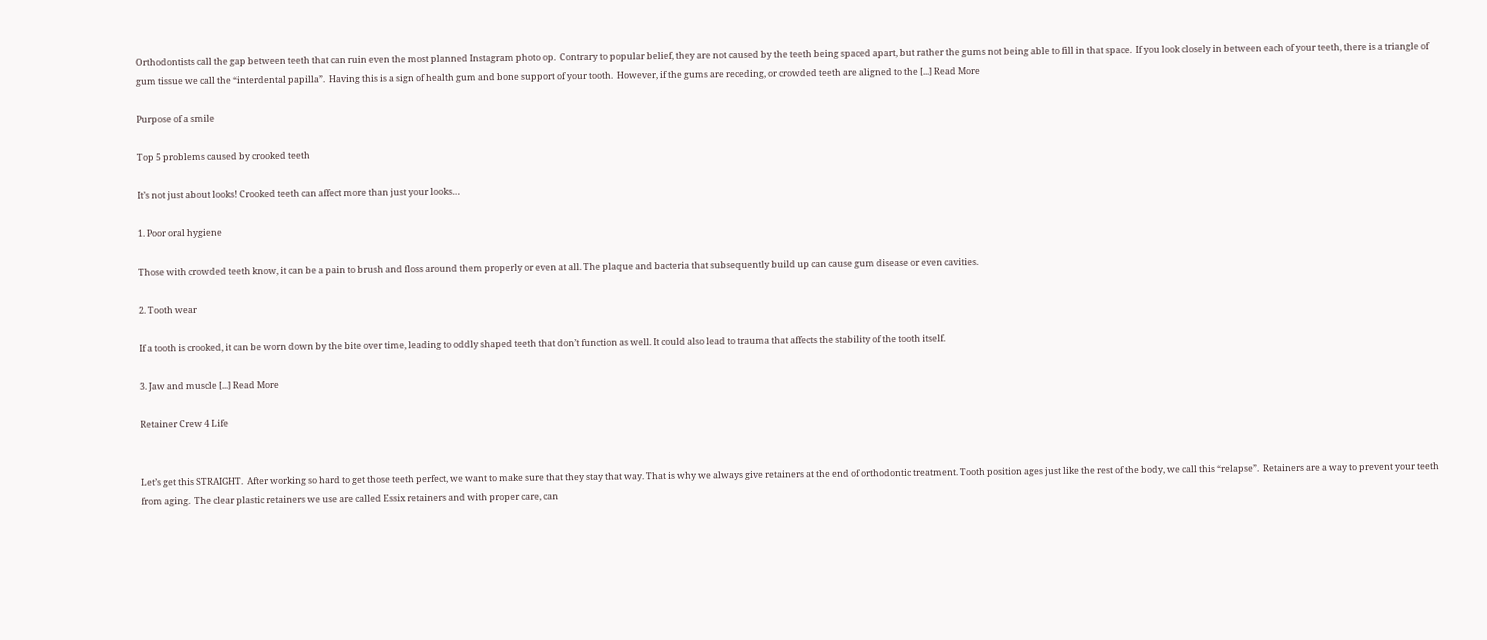Orthodontists call the gap between teeth that can ruin even the most planned Instagram photo op.  Contrary to popular belief, they are not caused by the teeth being spaced apart, but rather the gums not being able to fill in that space.  If you look closely in between each of your teeth, there is a triangle of gum tissue we call the “interdental papilla”.  Having this is a sign of health gum and bone support of your tooth.  However, if the gums are receding, or crowded teeth are aligned to the [...] Read More

Purpose of a smile

Top 5 problems caused by crooked teeth

It’s not just about looks! Crooked teeth can affect more than just your looks…

1. Poor oral hygiene

Those with crowded teeth know, it can be a pain to brush and floss around them properly or even at all. The plaque and bacteria that subsequently build up can cause gum disease or even cavities.

2. Tooth wear

If a tooth is crooked, it can be worn down by the bite over time, leading to oddly shaped teeth that don’t function as well. It could also lead to trauma that affects the stability of the tooth itself.

3. Jaw and muscle [...] Read More

Retainer Crew 4 Life


Let’s get this STRAIGHT.  After working so hard to get those teeth perfect, we want to make sure that they stay that way. That is why we always give retainers at the end of orthodontic treatment. Tooth position ages just like the rest of the body, we call this “relapse”.  Retainers are a way to prevent your teeth from aging.  The clear plastic retainers we use are called Essix retainers and with proper care, can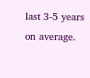last 3-5 years on average.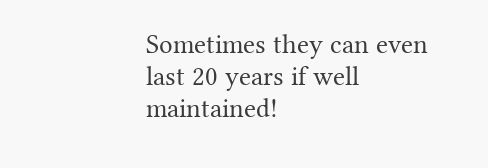Sometimes they can even last 20 years if well maintained!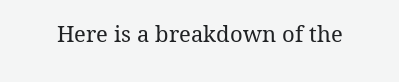Here is a breakdown of the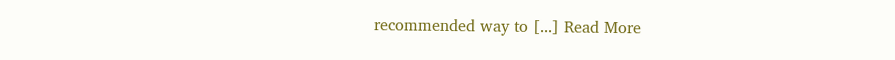recommended way to [...] Read More